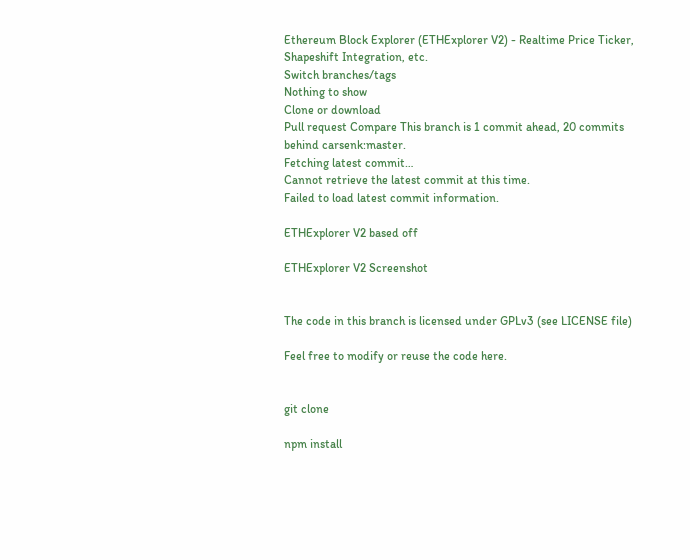Ethereum Block Explorer (ETHExplorer V2) - Realtime Price Ticker, Shapeshift Integration, etc.
Switch branches/tags
Nothing to show
Clone or download
Pull request Compare This branch is 1 commit ahead, 20 commits behind carsenk:master.
Fetching latest commit…
Cannot retrieve the latest commit at this time.
Failed to load latest commit information.

ETHExplorer V2 based off

ETHExplorer V2 Screenshot


The code in this branch is licensed under GPLv3 (see LICENSE file)

Feel free to modify or reuse the code here.


git clone

npm install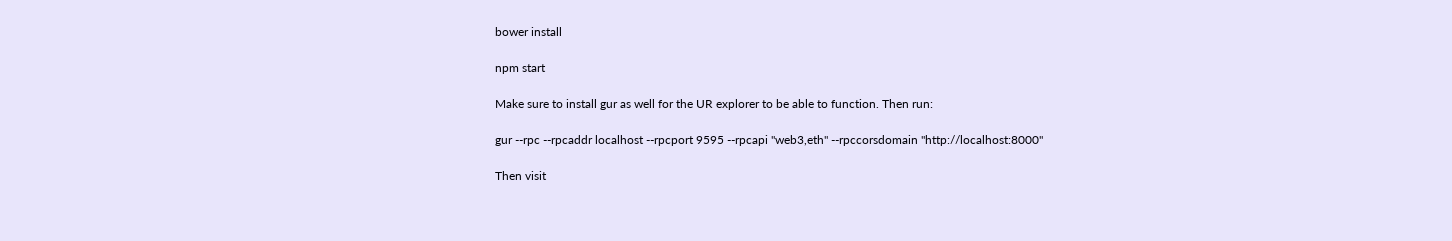bower install

npm start

Make sure to install gur as well for the UR explorer to be able to function. Then run:

gur --rpc --rpcaddr localhost --rpcport 9595 --rpcapi "web3,eth" --rpccorsdomain "http://localhost:8000"

Then visit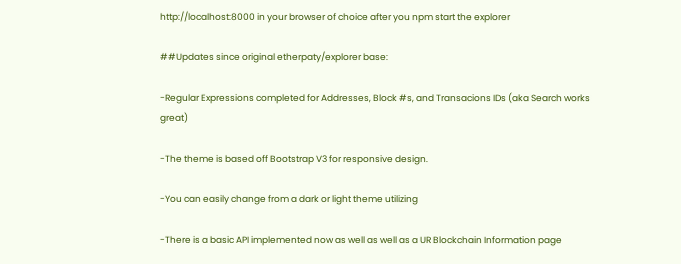http://localhost:8000 in your browser of choice after you npm start the explorer

##Updates since original etherpaty/explorer base:

-Regular Expressions completed for Addresses, Block #s, and Transacions IDs (aka Search works great)

-The theme is based off Bootstrap V3 for responsive design.

-You can easily change from a dark or light theme utilizing

-There is a basic API implemented now as well as well as a UR Blockchain Information page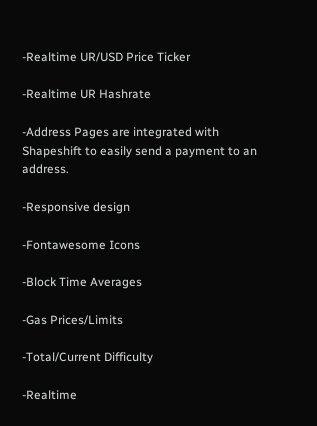-Realtime UR/USD Price Ticker

-Realtime UR Hashrate

-Address Pages are integrated with Shapeshift to easily send a payment to an address.

-Responsive design

-Fontawesome Icons

-Block Time Averages

-Gas Prices/Limits

-Total/Current Difficulty

-Realtime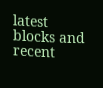latest blocks and recent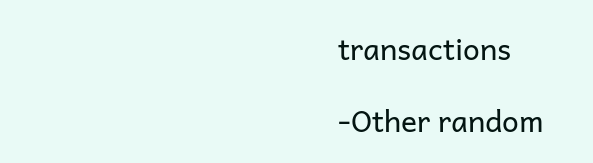transactions

-Other random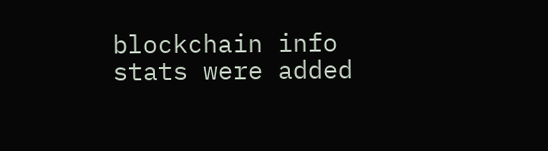blockchain info stats were added